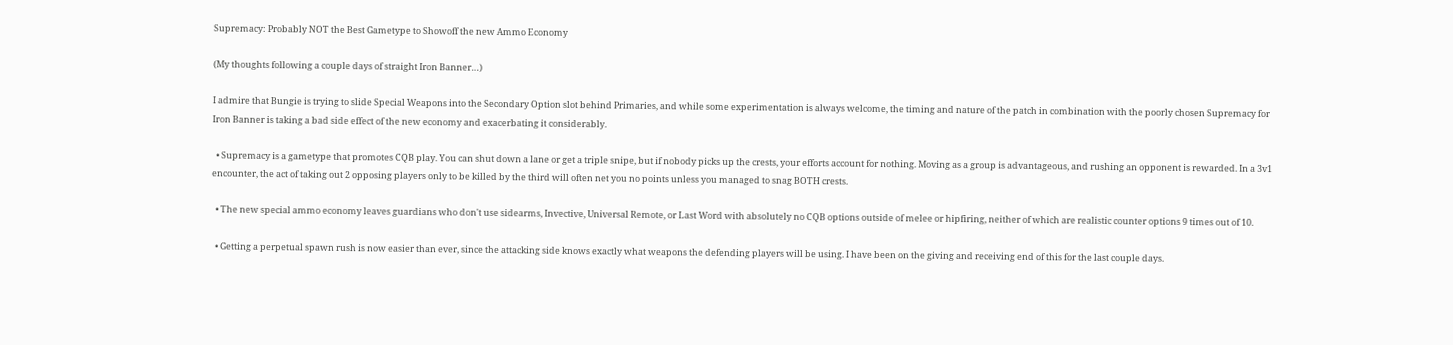Supremacy: Probably NOT the Best Gametype to Showoff the new Ammo Economy

(My thoughts following a couple days of straight Iron Banner…)

I admire that Bungie is trying to slide Special Weapons into the Secondary Option slot behind Primaries, and while some experimentation is always welcome, the timing and nature of the patch in combination with the poorly chosen Supremacy for Iron Banner is taking a bad side effect of the new economy and exacerbating it considerably.

  • Supremacy is a gametype that promotes CQB play. You can shut down a lane or get a triple snipe, but if nobody picks up the crests, your efforts account for nothing. Moving as a group is advantageous, and rushing an opponent is rewarded. In a 3v1 encounter, the act of taking out 2 opposing players only to be killed by the third will often net you no points unless you managed to snag BOTH crests.

  • The new special ammo economy leaves guardians who don't use sidearms, Invective, Universal Remote, or Last Word with absolutely no CQB options outside of melee or hipfiring, neither of which are realistic counter options 9 times out of 10.

  • Getting a perpetual spawn rush is now easier than ever, since the attacking side knows exactly what weapons the defending players will be using. I have been on the giving and receiving end of this for the last couple days.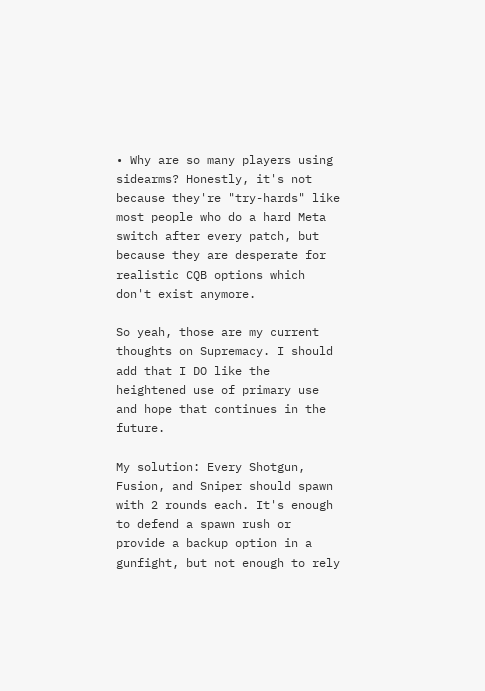• Why are so many players using sidearms? Honestly, it's not because they're "try-hards" like most people who do a hard Meta switch after every patch, but because they are desperate for realistic CQB options which don't exist anymore.

So yeah, those are my current thoughts on Supremacy. I should add that I DO like the heightened use of primary use and hope that continues in the future.

My solution: Every Shotgun, Fusion, and Sniper should spawn with 2 rounds each. It's enough to defend a spawn rush or provide a backup option in a gunfight, but not enough to rely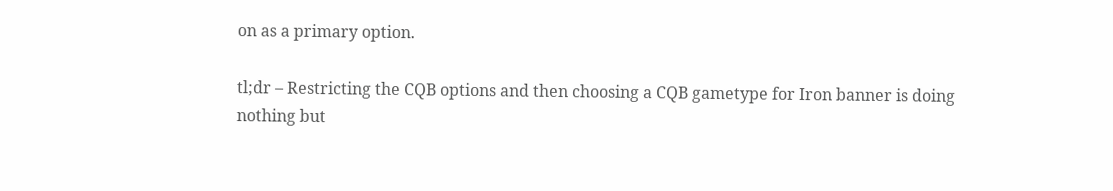on as a primary option.

tl;dr – Restricting the CQB options and then choosing a CQB gametype for Iron banner is doing nothing but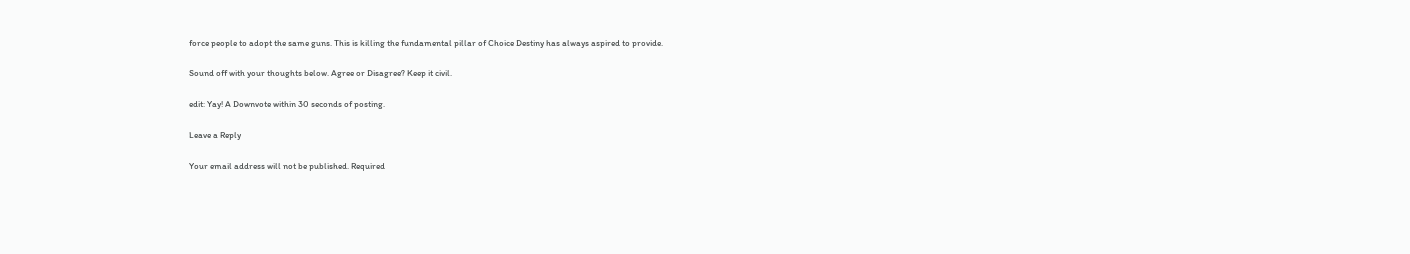force people to adopt the same guns. This is killing the fundamental pillar of Choice Destiny has always aspired to provide.

Sound off with your thoughts below. Agree or Disagree? Keep it civil.

edit: Yay! A Downvote within 30 seconds of posting.

Leave a Reply

Your email address will not be published. Required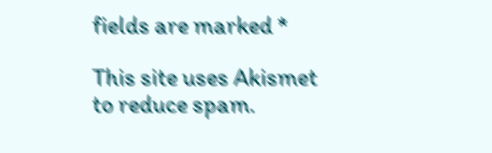fields are marked *

This site uses Akismet to reduce spam.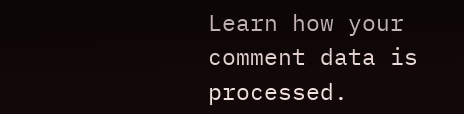Learn how your comment data is processed.